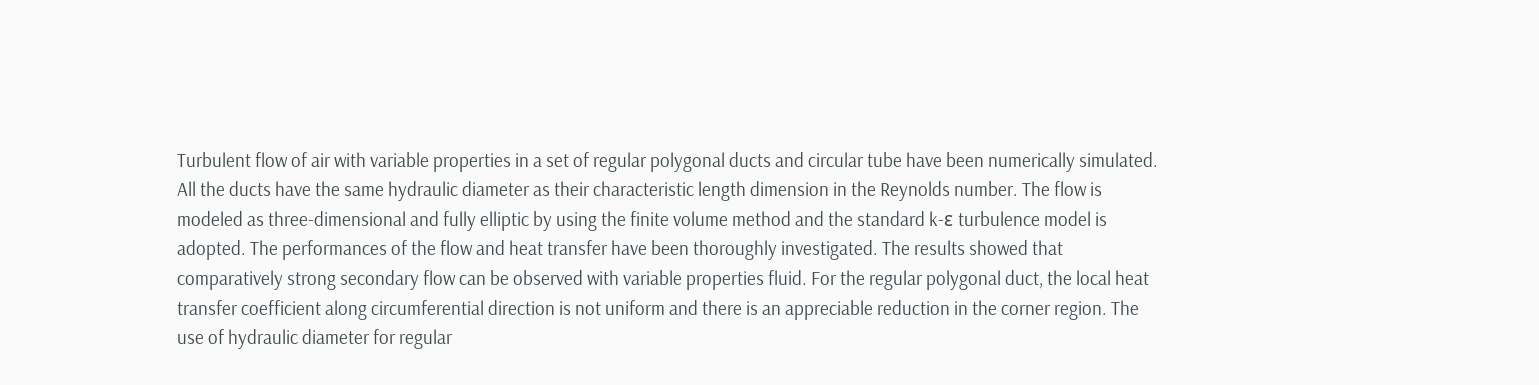Turbulent flow of air with variable properties in a set of regular polygonal ducts and circular tube have been numerically simulated. All the ducts have the same hydraulic diameter as their characteristic length dimension in the Reynolds number. The flow is modeled as three-dimensional and fully elliptic by using the finite volume method and the standard k-ε turbulence model is adopted. The performances of the flow and heat transfer have been thoroughly investigated. The results showed that comparatively strong secondary flow can be observed with variable properties fluid. For the regular polygonal duct, the local heat transfer coefficient along circumferential direction is not uniform and there is an appreciable reduction in the corner region. The use of hydraulic diameter for regular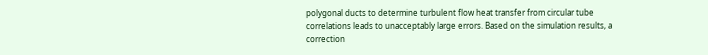polygonal ducts to determine turbulent flow heat transfer from circular tube correlations leads to unacceptably large errors. Based on the simulation results, a correction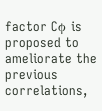factor Cϕ is proposed to ameliorate the previous correlations,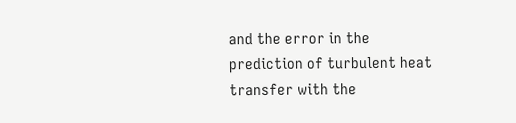and the error in the prediction of turbulent heat transfer with the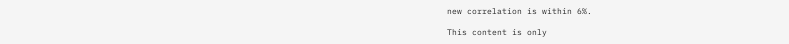new correlation is within 6%.

This content is only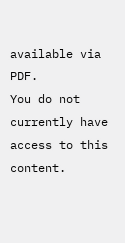available via PDF.
You do not currently have access to this content.